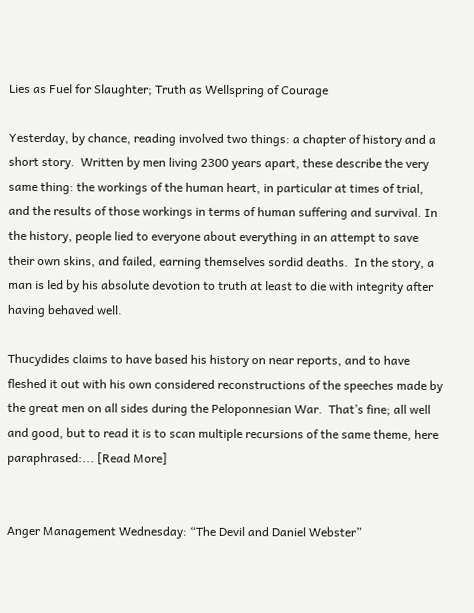Lies as Fuel for Slaughter; Truth as Wellspring of Courage

Yesterday, by chance, reading involved two things: a chapter of history and a short story.  Written by men living 2300 years apart, these describe the very same thing: the workings of the human heart, in particular at times of trial, and the results of those workings in terms of human suffering and survival. In the history, people lied to everyone about everything in an attempt to save their own skins, and failed, earning themselves sordid deaths.  In the story, a man is led by his absolute devotion to truth at least to die with integrity after having behaved well.

Thucydides claims to have based his history on near reports, and to have fleshed it out with his own considered reconstructions of the speeches made by the great men on all sides during the Peloponnesian War.  That’s fine; all well and good, but to read it is to scan multiple recursions of the same theme, here paraphrased:... [Read More]


Anger Management Wednesday: “The Devil and Daniel Webster”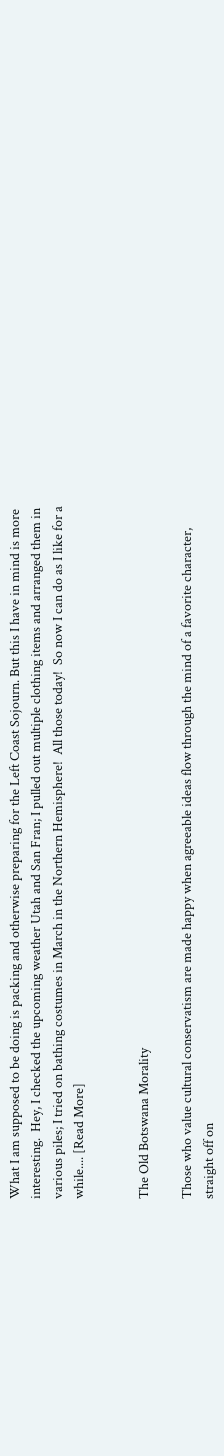What I am supposed to be doing is packing and otherwise preparing for the Left Coast Sojourn. But this I have in mind is more interesting.  Hey, I checked the upcoming weather Utah and San Fran; I pulled out multiple clothing items and arranged them in various piles; I tried on bathing costumes in March in the Northern Hemisphere!  All those today!  So now I can do as I like for a while.... [Read More]


The Old Botswana Morality

Those who value cultural conservatism are made happy when agreeable ideas flow through the mind of a favorite character, straight off on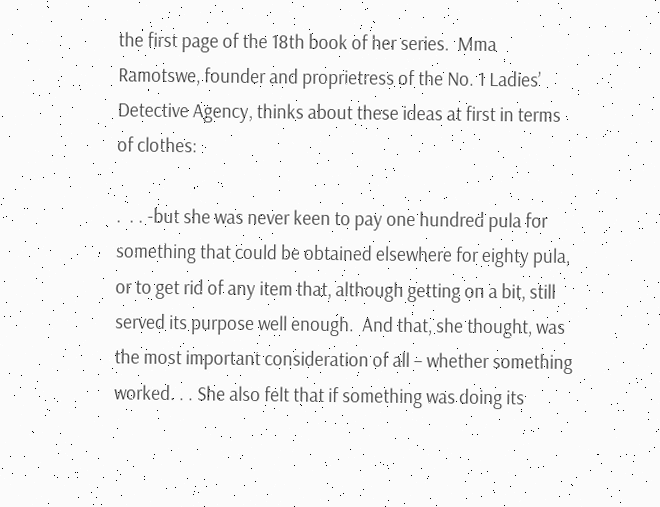the first page of the 18th book of her series.  Mma Ramotswe, founder and proprietress of the No. 1 Ladies’ Detective Agency, thinks about these ideas at first in terms of clothes:

.  . . -but she was never keen to pay one hundred pula for something that could be obtained elsewhere for eighty pula, or to get rid of any item that, although getting on a bit, still served its purpose well enough.  And that, she thought, was the most important consideration of all – whether something worked. . . She also felt that if something was doing its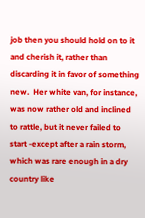job then you should hold on to it and cherish it, rather than discarding it in favor of something new.  Her white van, for instance, was now rather old and inclined to rattle, but it never failed to start -except after a rain storm, which was rare enough in a dry country like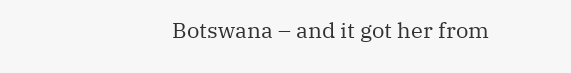Botswana – and it got her from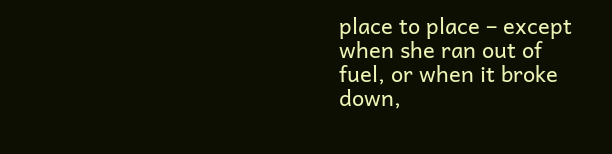place to place – except when she ran out of fuel, or when it broke down,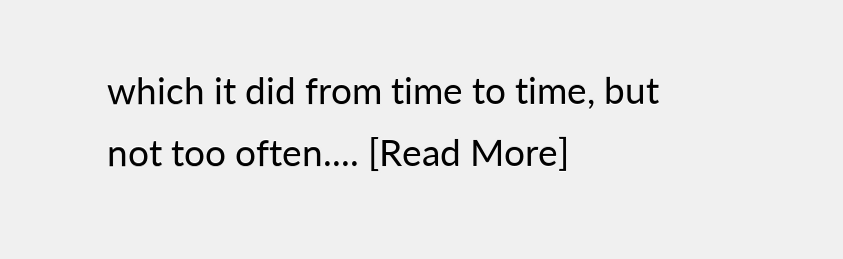which it did from time to time, but not too often.... [Read More]